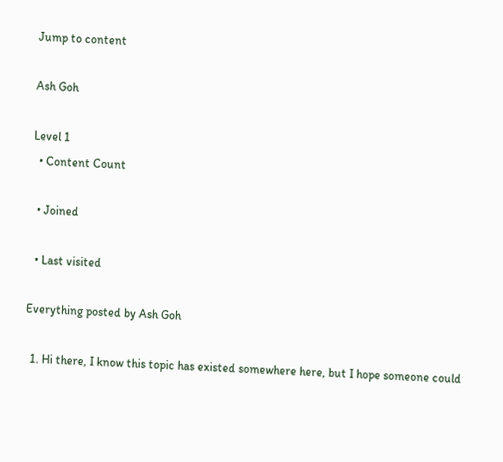Jump to content

Ash Goh

Level 1
  • Content Count

  • Joined

  • Last visited

Everything posted by Ash Goh

  1. Hi there, I know this topic has existed somewhere here, but I hope someone could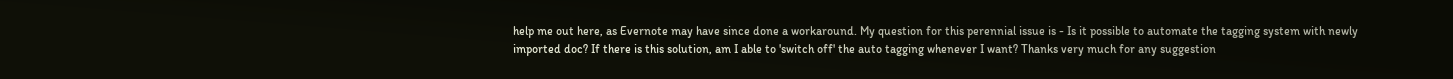help me out here, as Evernote may have since done a workaround. My question for this perennial issue is - Is it possible to automate the tagging system with newly imported doc? If there is this solution, am I able to 'switch off' the auto tagging whenever I want? Thanks very much for any suggestion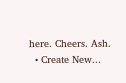here. Cheers. Ash.
  • Create New...